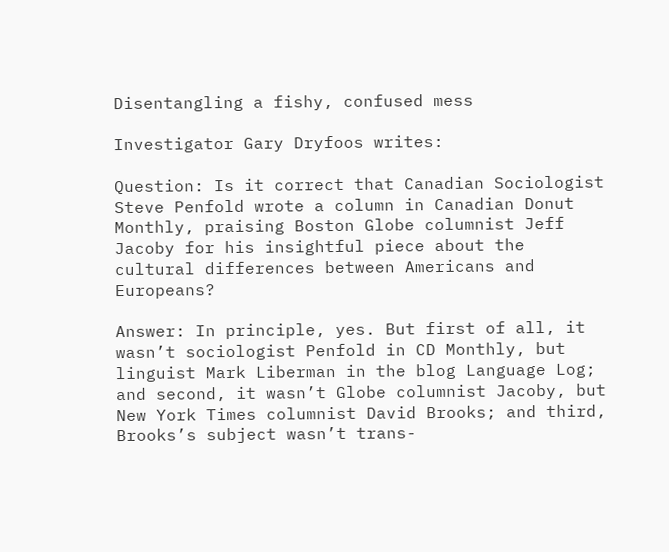Disentangling a fishy, confused mess

Investigator Gary Dryfoos writes:

Question: Is it correct that Canadian Sociologist Steve Penfold wrote a column in Canadian Donut Monthly, praising Boston Globe columnist Jeff Jacoby for his insightful piece about the cultural differences between Americans and Europeans?

Answer: In principle, yes. But first of all, it wasn’t sociologist Penfold in CD Monthly, but linguist Mark Liberman in the blog Language Log; and second, it wasn’t Globe columnist Jacoby, but New York Times columnist David Brooks; and third, Brooks’s subject wasn’t trans-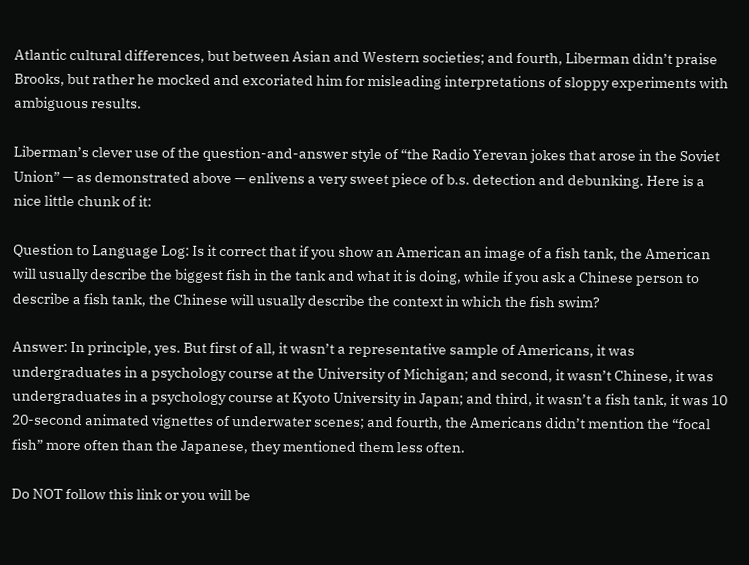Atlantic cultural differences, but between Asian and Western societies; and fourth, Liberman didn’t praise Brooks, but rather he mocked and excoriated him for misleading interpretations of sloppy experiments with ambiguous results.

Liberman’s clever use of the question-and-answer style of “the Radio Yerevan jokes that arose in the Soviet Union” — as demonstrated above — enlivens a very sweet piece of b.s. detection and debunking. Here is a nice little chunk of it:

Question to Language Log: Is it correct that if you show an American an image of a fish tank, the American will usually describe the biggest fish in the tank and what it is doing, while if you ask a Chinese person to describe a fish tank, the Chinese will usually describe the context in which the fish swim?

Answer: In principle, yes. But first of all, it wasn’t a representative sample of Americans, it was undergraduates in a psychology course at the University of Michigan; and second, it wasn’t Chinese, it was undergraduates in a psychology course at Kyoto University in Japan; and third, it wasn’t a fish tank, it was 10 20-second animated vignettes of underwater scenes; and fourth, the Americans didn’t mention the “focal fish” more often than the Japanese, they mentioned them less often.

Do NOT follow this link or you will be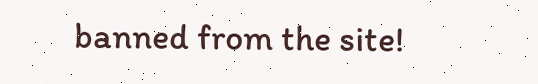banned from the site!